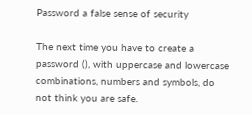Password a false sense of security

The next time you have to create a password (), with uppercase and lowercase combinations, numbers and symbols, do not think you are safe.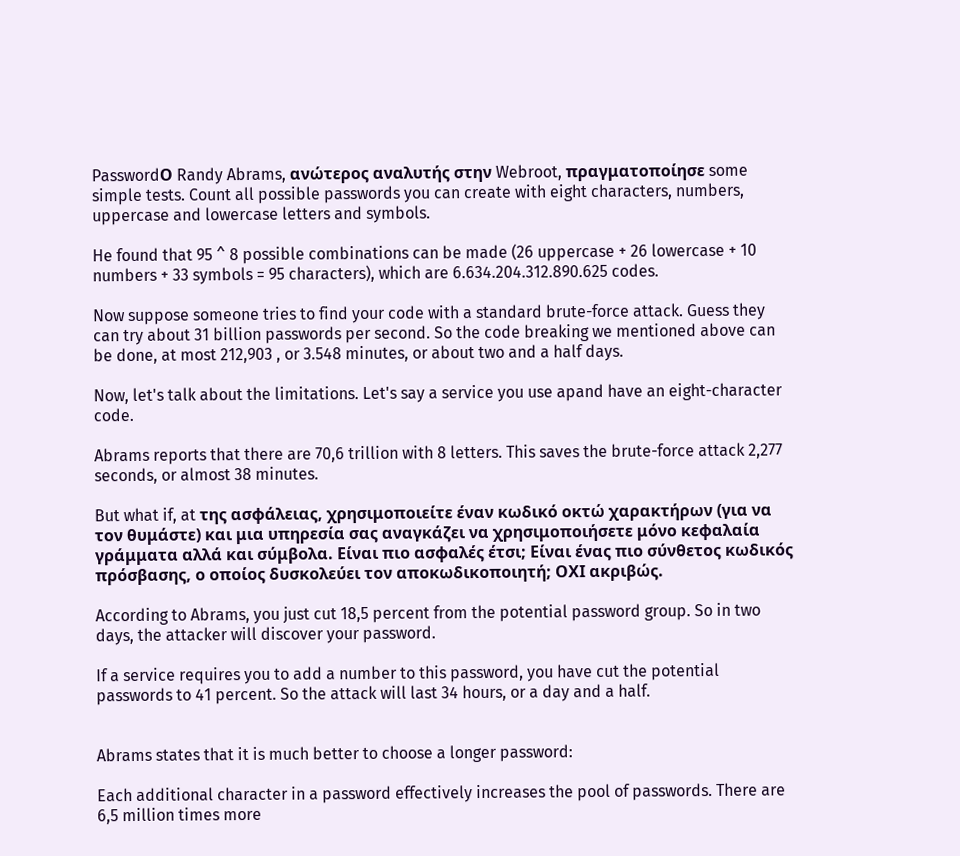PasswordΟ Randy Abrams, ανώτερος αναλυτής στην Webroot, πραγματοποίησε some simple tests. Count all possible passwords you can create with eight characters, numbers, uppercase and lowercase letters and symbols.

He found that 95 ^ 8 possible combinations can be made (26 uppercase + 26 lowercase + 10 numbers + 33 symbols = 95 characters), which are 6.634.204.312.890.625 codes.

Now suppose someone tries to find your code with a standard brute-force attack. Guess they can try about 31 billion passwords per second. So the code breaking we mentioned above can be done, at most 212,903 , or 3.548 minutes, or about two and a half days.

Now, let's talk about the limitations. Let's say a service you use apand have an eight-character code.

Abrams reports that there are 70,6 trillion with 8 letters. This saves the brute-force attack 2,277 seconds, or almost 38 minutes.

But what if, at της ασφάλειας, χρησιμοποιείτε έναν κωδικό οκτώ χαρακτήρων (για να τον θυμάστε) και μια υπηρεσία σας αναγκάζει να χρησιμοποιήσετε μόνο κεφαλαία γράμματα αλλά και σύμβολα. Είναι πιο ασφαλές έτσι; Είναι ένας πιο σύνθετος κωδικός πρόσβασης, ο οποίος δυσκολεύει τον αποκωδικοποιητή; ΟΧΙ ακριβώς.

According to Abrams, you just cut 18,5 percent from the potential password group. So in two days, the attacker will discover your password.

If a service requires you to add a number to this password, you have cut the potential passwords to 41 percent. So the attack will last 34 hours, or a day and a half.


Abrams states that it is much better to choose a longer password:

Each additional character in a password effectively increases the pool of passwords. There are 6,5 million times more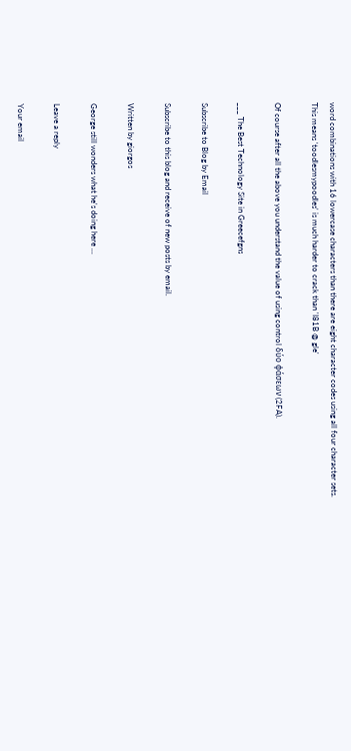word combinations with 16 lowercase characters than there are eight character codes using all four character sets. This means 'toodlesmypoodles' is much harder to crack than 'I81B @ gle'

Of course after all the above you understand the value of using control δύο φάσεων (2FA).

___ The Best Technology Site in Greecefgns

Subscribe to Blog by Email

Subscribe to this blog and receive of new posts by email.

Written by giorgos

George still wonders what he's doing here ...

Leave a reply

Your email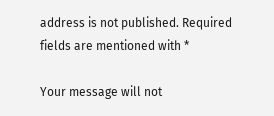address is not published. Required fields are mentioned with *

Your message will not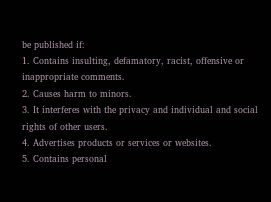be published if:
1. Contains insulting, defamatory, racist, offensive or inappropriate comments.
2. Causes harm to minors.
3. It interferes with the privacy and individual and social rights of other users.
4. Advertises products or services or websites.
5. Contains personal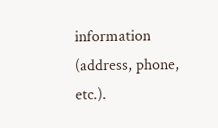information (address, phone, etc.).